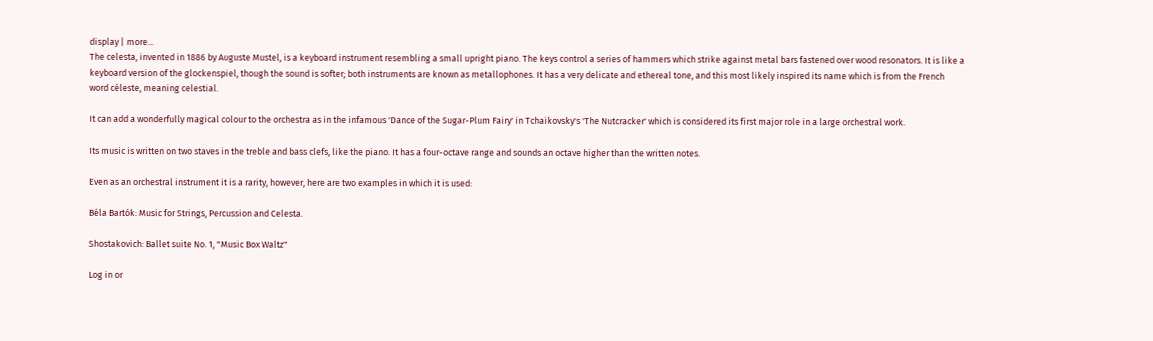display | more...
The celesta, invented in 1886 by Auguste Mustel, is a keyboard instrument resembling a small upright piano. The keys control a series of hammers which strike against metal bars fastened over wood resonators. It is like a keyboard version of the glockenspiel, though the sound is softer; both instruments are known as metallophones. It has a very delicate and ethereal tone, and this most likely inspired its name which is from the French word céleste, meaning celestial.

It can add a wonderfully magical colour to the orchestra as in the infamous 'Dance of the Sugar-Plum Fairy' in Tchaikovsky's 'The Nutcracker' which is considered its first major role in a large orchestral work.

Its music is written on two staves in the treble and bass clefs, like the piano. It has a four-octave range and sounds an octave higher than the written notes.

Even as an orchestral instrument it is a rarity, however, here are two examples in which it is used:

Béla Bartók: Music for Strings, Percussion and Celesta.

Shostakovich: Ballet suite No. 1, "Music Box Waltz"

Log in or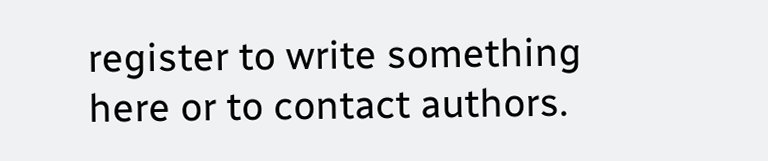register to write something here or to contact authors.